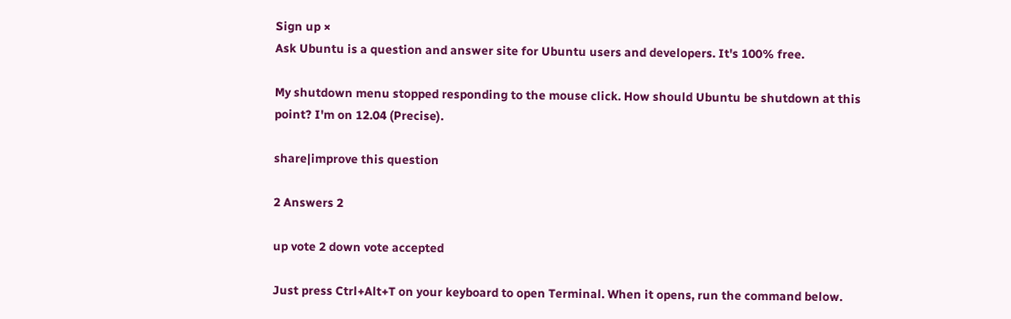Sign up ×
Ask Ubuntu is a question and answer site for Ubuntu users and developers. It's 100% free.

My shutdown menu stopped responding to the mouse click. How should Ubuntu be shutdown at this point? I'm on 12.04 (Precise).

share|improve this question

2 Answers 2

up vote 2 down vote accepted

Just press Ctrl+Alt+T on your keyboard to open Terminal. When it opens, run the command below.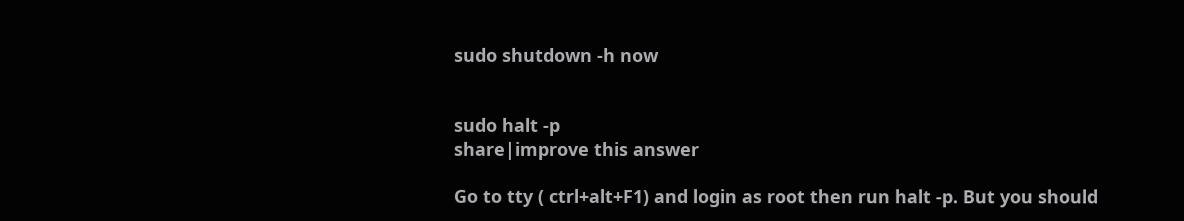sudo shutdown -h now


sudo halt -p
share|improve this answer

Go to tty ( ctrl+alt+F1) and login as root then run halt -p. But you should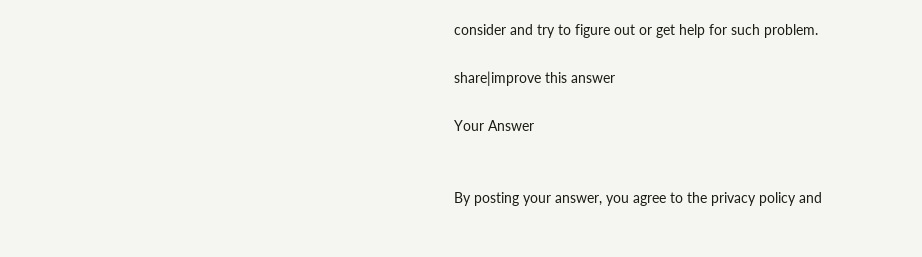consider and try to figure out or get help for such problem.

share|improve this answer

Your Answer


By posting your answer, you agree to the privacy policy and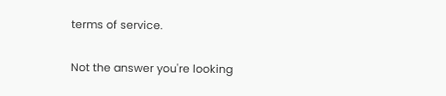terms of service.

Not the answer you're looking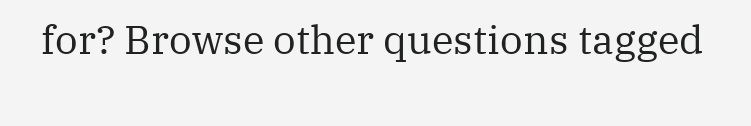for? Browse other questions tagged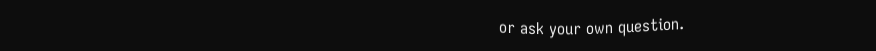or ask your own question.